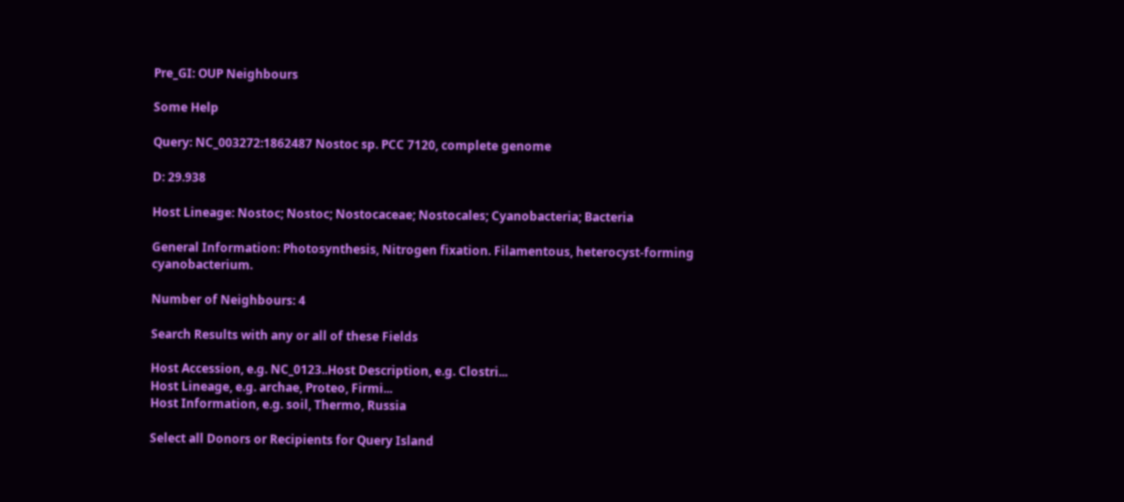Pre_GI: OUP Neighbours

Some Help

Query: NC_003272:1862487 Nostoc sp. PCC 7120, complete genome

D: 29.938

Host Lineage: Nostoc; Nostoc; Nostocaceae; Nostocales; Cyanobacteria; Bacteria

General Information: Photosynthesis, Nitrogen fixation. Filamentous, heterocyst-forming cyanobacterium.

Number of Neighbours: 4

Search Results with any or all of these Fields

Host Accession, e.g. NC_0123..Host Description, e.g. Clostri...
Host Lineage, e.g. archae, Proteo, Firmi...
Host Information, e.g. soil, Thermo, Russia

Select all Donors or Recipients for Query Island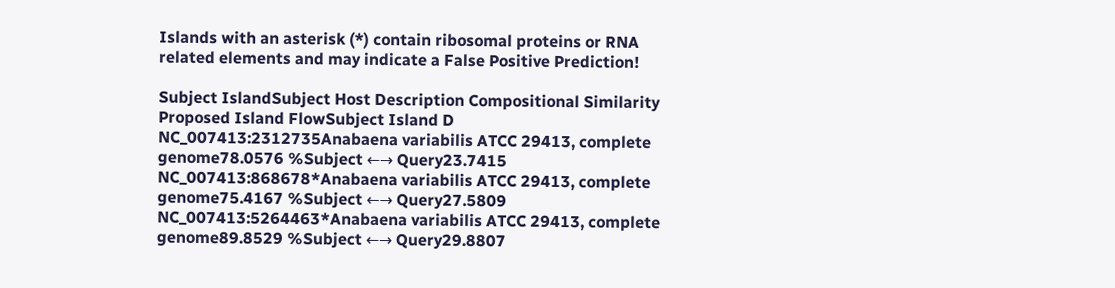Islands with an asterisk (*) contain ribosomal proteins or RNA related elements and may indicate a False Positive Prediction!

Subject IslandSubject Host Description Compositional Similarity Proposed Island FlowSubject Island D
NC_007413:2312735Anabaena variabilis ATCC 29413, complete genome78.0576 %Subject ←→ Query23.7415
NC_007413:868678*Anabaena variabilis ATCC 29413, complete genome75.4167 %Subject ←→ Query27.5809
NC_007413:5264463*Anabaena variabilis ATCC 29413, complete genome89.8529 %Subject ←→ Query29.8807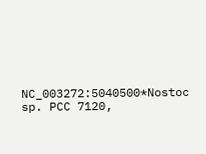NC_003272:5040500*Nostoc sp. PCC 7120,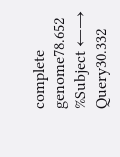complete genome78.652 %Subject ←→ Query30.332